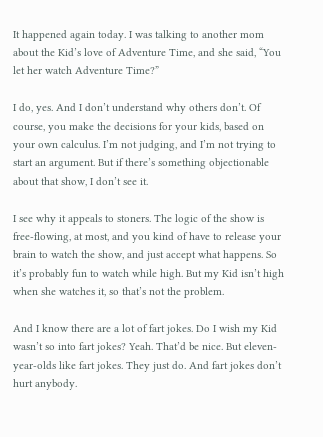It happened again today. I was talking to another mom about the Kid’s love of Adventure Time, and she said, “You let her watch Adventure Time?”

I do, yes. And I don’t understand why others don’t. Of course, you make the decisions for your kids, based on your own calculus. I’m not judging, and I’m not trying to start an argument. But if there’s something objectionable about that show, I don’t see it.

I see why it appeals to stoners. The logic of the show is free-flowing, at most, and you kind of have to release your brain to watch the show, and just accept what happens. So it’s probably fun to watch while high. But my Kid isn’t high when she watches it, so that’s not the problem.

And I know there are a lot of fart jokes. Do I wish my Kid wasn’t so into fart jokes? Yeah. That’d be nice. But eleven-year-olds like fart jokes. They just do. And fart jokes don’t hurt anybody.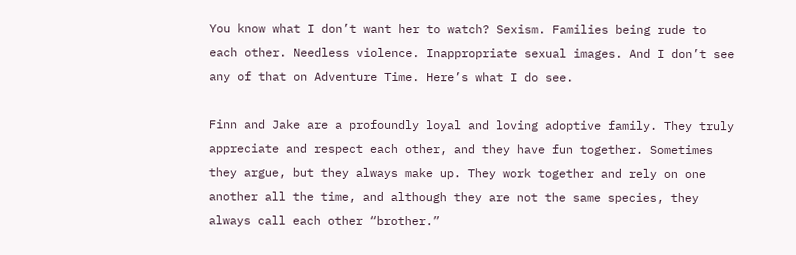You know what I don’t want her to watch? Sexism. Families being rude to each other. Needless violence. Inappropriate sexual images. And I don’t see any of that on Adventure Time. Here’s what I do see.

Finn and Jake are a profoundly loyal and loving adoptive family. They truly appreciate and respect each other, and they have fun together. Sometimes they argue, but they always make up. They work together and rely on one another all the time, and although they are not the same species, they always call each other “brother.”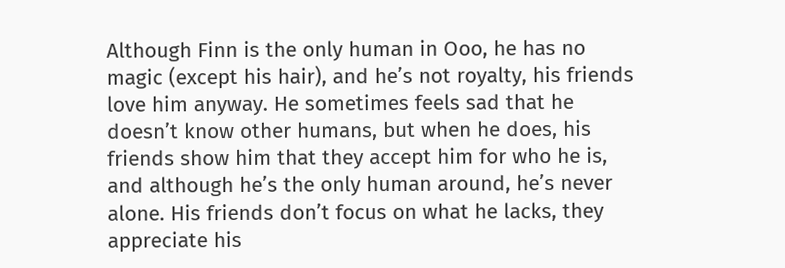Although Finn is the only human in Ooo, he has no magic (except his hair), and he’s not royalty, his friends love him anyway. He sometimes feels sad that he doesn’t know other humans, but when he does, his friends show him that they accept him for who he is, and although he’s the only human around, he’s never alone. His friends don’t focus on what he lacks, they appreciate his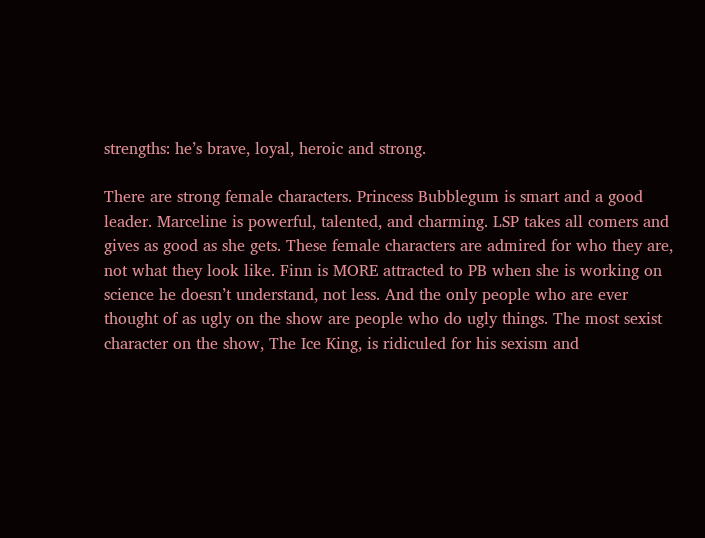strengths: he’s brave, loyal, heroic and strong.

There are strong female characters. Princess Bubblegum is smart and a good leader. Marceline is powerful, talented, and charming. LSP takes all comers and gives as good as she gets. These female characters are admired for who they are, not what they look like. Finn is MORE attracted to PB when she is working on science he doesn’t understand, not less. And the only people who are ever thought of as ugly on the show are people who do ugly things. The most sexist character on the show, The Ice King, is ridiculed for his sexism and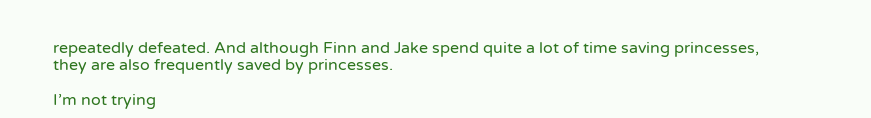repeatedly defeated. And although Finn and Jake spend quite a lot of time saving princesses, they are also frequently saved by princesses.

I’m not trying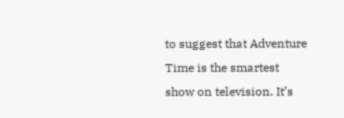to suggest that Adventure Time is the smartest show on television. It’s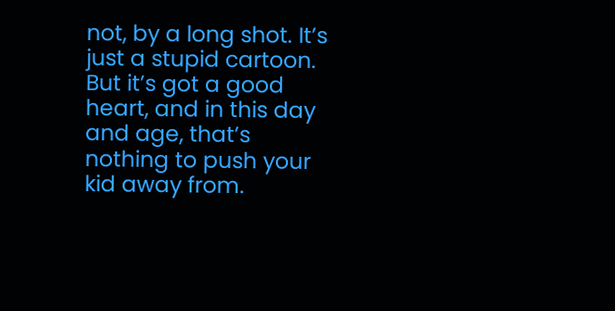not, by a long shot. It’s just a stupid cartoon. But it’s got a good heart, and in this day and age, that’s nothing to push your kid away from.